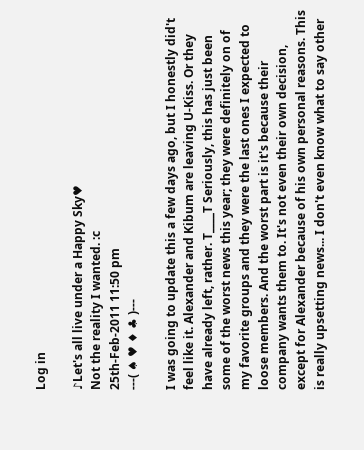Log in

♪Let's all live under a Happy Sky♥
Not the reality I wanted. :c
25th-Feb-2011 11:50 pm
---( ♠ ♥ ♦ ♣ )---

I was going to update this a few days ago, but I honestly did't feel like it. Alexander and Kibum are leaving U-Kiss. Or they have already left, rather. T____T Seriously, this has just been some of the worst news this year; they were definitely on of my favorite groups and they were the last ones I expected to loose members. And the worst part is it's because their company wants them to. It's not even their own decision, except for Alexander because of his own personal reasons. This is really upsetting news... I don't even know what to say other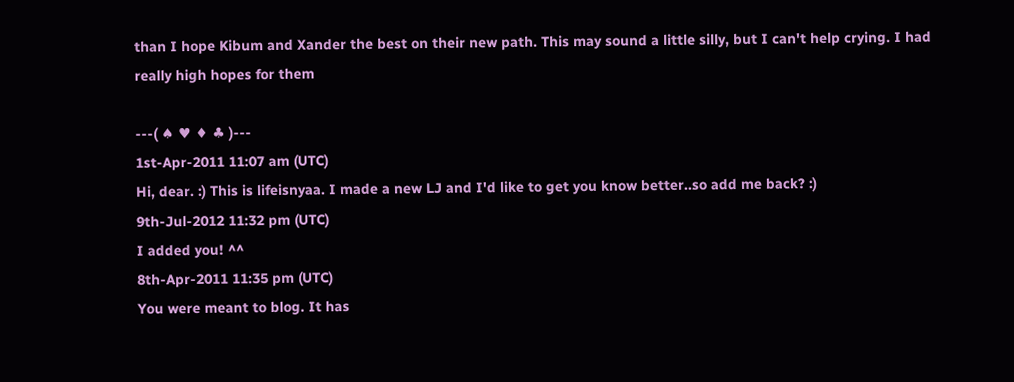than I hope Kibum and Xander the best on their new path. This may sound a little silly, but I can't help crying. I had really high hopes for them

---( ♠ ♥ ♦ ♣ )---
1st-Apr-2011 11:07 am (UTC)
Hi, dear. :) This is lifeisnyaa. I made a new LJ and I'd like to get you know better..so add me back? :)
9th-Jul-2012 11:32 pm (UTC)
I added you! ^^
8th-Apr-2011 11:35 pm (UTC)
You were meant to blog. It has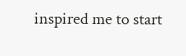inspired me to start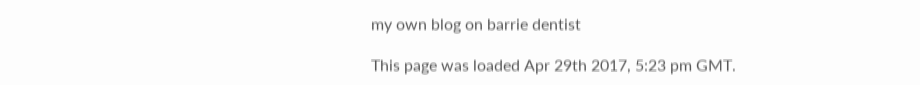my own blog on barrie dentist

This page was loaded Apr 29th 2017, 5:23 pm GMT.